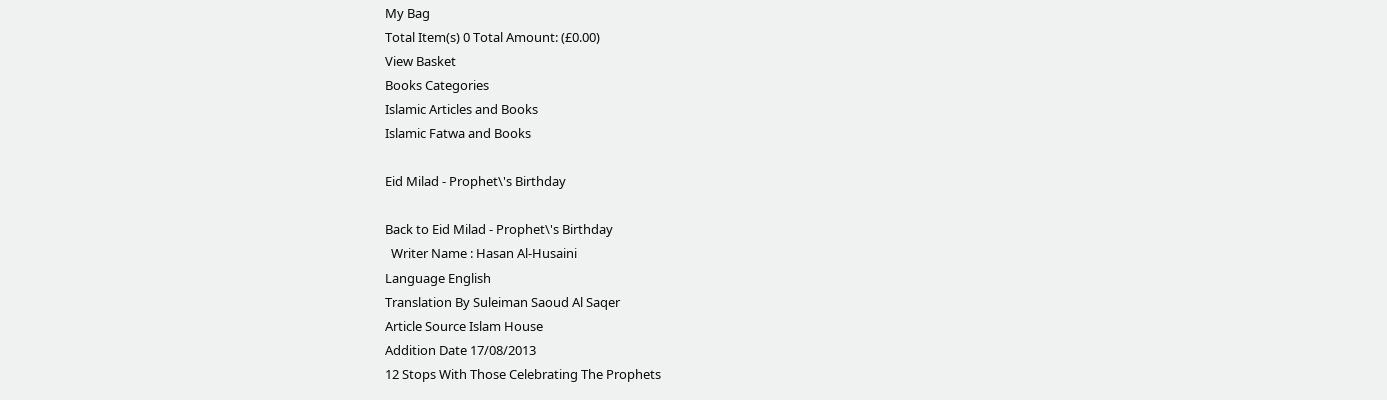My Bag
Total Item(s) 0 Total Amount: (£0.00)
View Basket
Books Categories
Islamic Articles and Books
Islamic Fatwa and Books

Eid Milad - Prophet\'s Birthday

Back to Eid Milad - Prophet\'s Birthday
  Writer Name : Hasan Al-Husaini
Language English
Translation By Suleiman Saoud Al Saqer
Article Source Islam House
Addition Date 17/08/2013
12 Stops With Those Celebrating The Prophets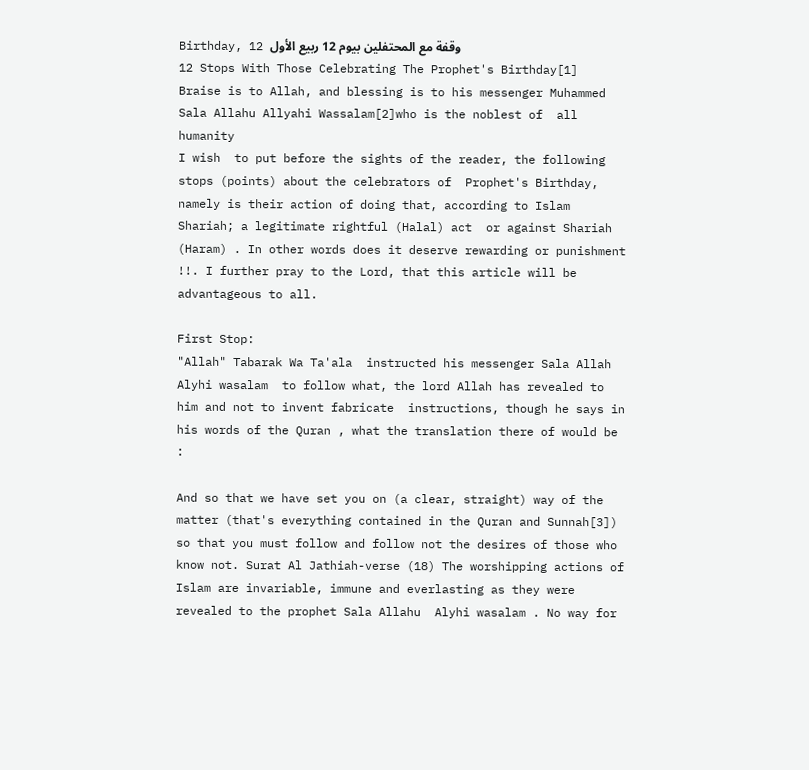Birthday, 12 وقفة مع المحتفلين بيوم 12 ربيع الأول
12 Stops With Those Celebrating The Prophet's Birthday[1]
Braise is to Allah, and blessing is to his messenger Muhammed Sala Allahu Allyahi Wassalam[2]who is the noblest of  all humanity
I wish  to put before the sights of the reader, the following stops (points) about the celebrators of  Prophet's Birthday, namely is their action of doing that, according to Islam Shariah; a legitimate rightful (Halal) act  or against Shariah (Haram) . In other words does it deserve rewarding or punishment !!. I further pray to the Lord, that this article will be advantageous to all.

First Stop:
"Allah" Tabarak Wa Ta'ala  instructed his messenger Sala Allah Alyhi wasalam  to follow what, the lord Allah has revealed to him and not to invent fabricate  instructions, though he says in his words of the Quran , what the translation there of would be :

And so that we have set you on (a clear, straight) way of the matter (that's everything contained in the Quran and Sunnah[3]) so that you must follow and follow not the desires of those who know not. Surat Al Jathiah-verse (18) The worshipping actions of Islam are invariable, immune and everlasting as they were revealed to the prophet Sala Allahu  Alyhi wasalam . No way for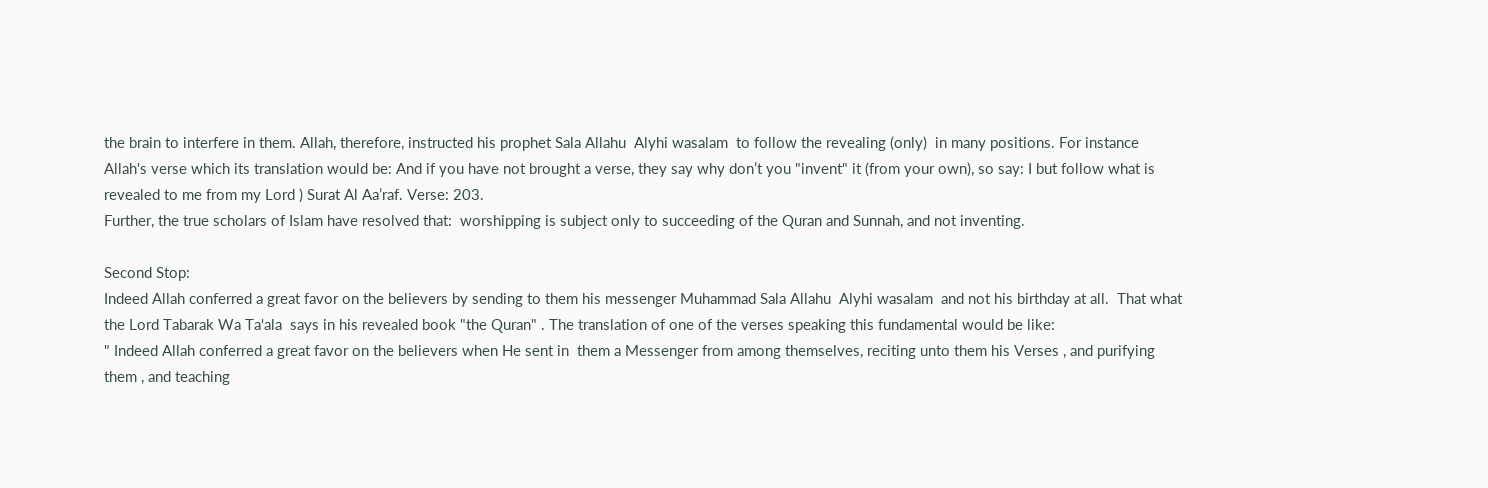the brain to interfere in them. Allah, therefore, instructed his prophet Sala Allahu  Alyhi wasalam  to follow the revealing (only)  in many positions. For instance Allah's verse which its translation would be: And if you have not brought a verse, they say why don’t you "invent" it (from your own), so say: I but follow what is revealed to me from my Lord ) Surat Al Aa’raf. Verse: 203.
Further, the true scholars of Islam have resolved that:  worshipping is subject only to succeeding of the Quran and Sunnah, and not inventing.

Second Stop:
Indeed Allah conferred a great favor on the believers by sending to them his messenger Muhammad Sala Allahu  Alyhi wasalam  and not his birthday at all.  That what the Lord Tabarak Wa Ta'ala  says in his revealed book "the Quran" . The translation of one of the verses speaking this fundamental would be like:
" Indeed Allah conferred a great favor on the believers when He sent in  them a Messenger from among themselves, reciting unto them his Verses , and purifying them , and teaching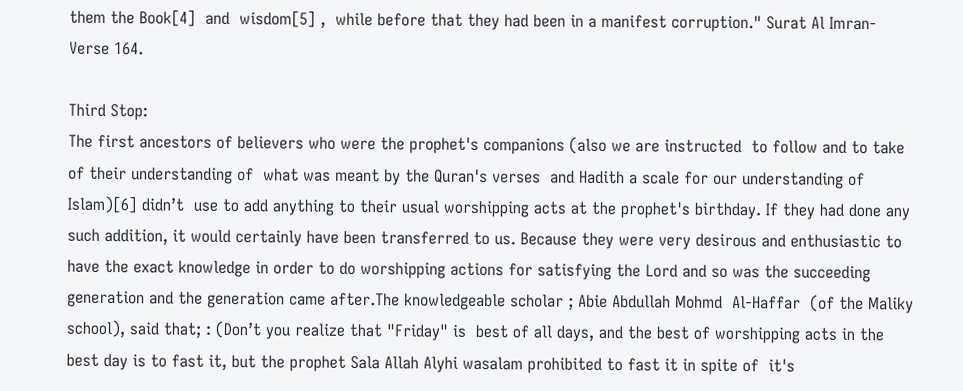them the Book[4]  and  wisdom[5] ,  while before that they had been in a manifest corruption." Surat Al Imran-Verse 164.

Third Stop:
The first ancestors of believers who were the prophet's companions (also we are instructed  to follow and to take of their understanding of  what was meant by the Quran's verses  and Hadith a scale for our understanding of Islam)[6] didn’t  use to add anything to their usual worshipping acts at the prophet's birthday. If they had done any such addition, it would certainly have been transferred to us. Because they were very desirous and enthusiastic to have the exact knowledge in order to do worshipping actions for satisfying the Lord and so was the succeeding generation and the generation came after.The knowledgeable scholar ; Abie Abdullah Mohmd  Al-Haffar  (of the Maliky school), said that; : (Don’t you realize that "Friday" is  best of all days, and the best of worshipping acts in the best day is to fast it, but the prophet Sala Allah Alyhi wasalam prohibited to fast it in spite of  it's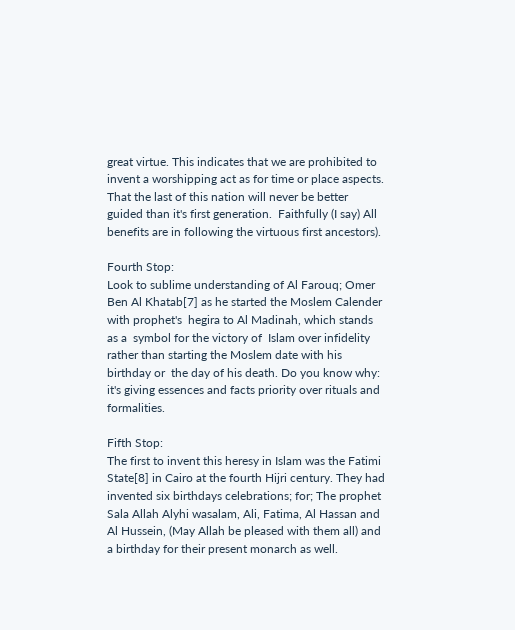great virtue. This indicates that we are prohibited to invent a worshipping act as for time or place aspects. That the last of this nation will never be better guided than it's first generation.  Faithfully (I say) All benefits are in following the virtuous first ancestors).

Fourth Stop:
Look to sublime understanding of Al Farouq; Omer Ben Al Khatab[7] as he started the Moslem Calender with prophet's  hegira to Al Madinah, which stands as a  symbol for the victory of  Islam over infidelity rather than starting the Moslem date with his birthday or  the day of his death. Do you know why: it's giving essences and facts priority over rituals and formalities.

Fifth Stop:
The first to invent this heresy in Islam was the Fatimi State[8] in Cairo at the fourth Hijri century. They had invented six birthdays celebrations; for; The prophet Sala Allah Alyhi wasalam, Ali, Fatima, Al Hassan and Al Hussein, (May Allah be pleased with them all) and a birthday for their present monarch as well.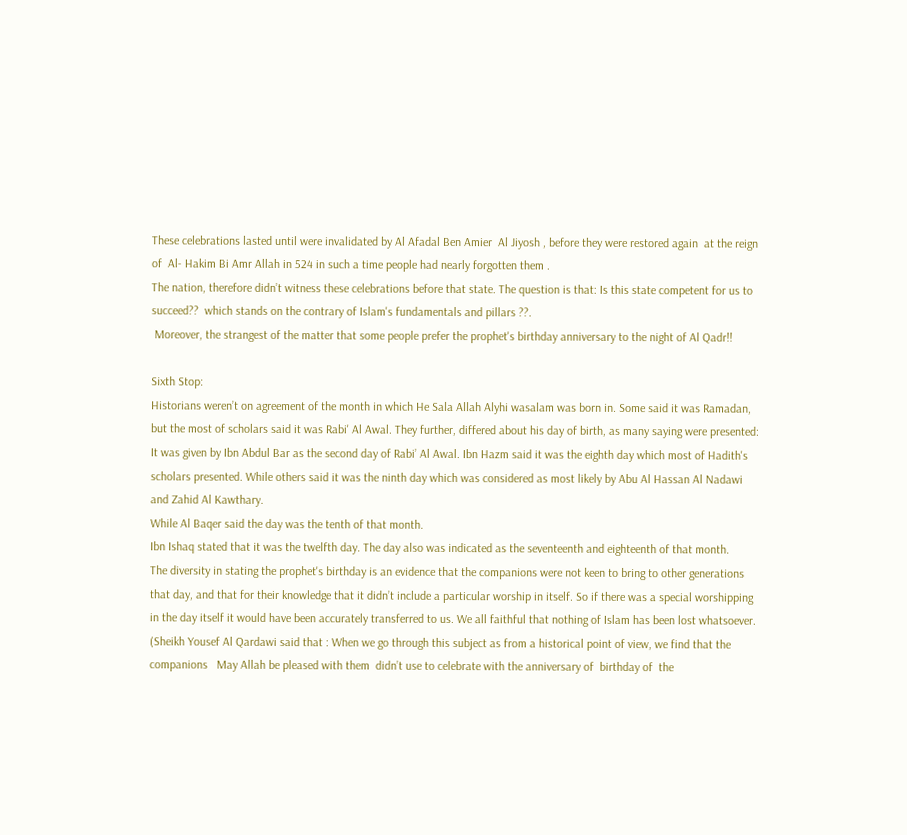These celebrations lasted until were invalidated by Al Afadal Ben Amier  Al Jiyosh , before they were restored again  at the reign of  Al- Hakim Bi Amr Allah in 524 in such a time people had nearly forgotten them .
The nation, therefore didn’t witness these celebrations before that state. The question is that: Is this state competent for us to succeed??  which stands on the contrary of Islam's fundamentals and pillars ??.
 Moreover, the strangest of the matter that some people prefer the prophet's birthday anniversary to the night of Al Qadr!!

Sixth Stop:
Historians weren’t on agreement of the month in which He Sala Allah Alyhi wasalam was born in. Some said it was Ramadan, but the most of scholars said it was Rabi' Al Awal. They further, differed about his day of birth, as many saying were presented:
It was given by Ibn Abdul Bar as the second day of Rabi’ Al Awal. Ibn Hazm said it was the eighth day which most of Hadith's scholars presented. While others said it was the ninth day which was considered as most likely by Abu Al Hassan Al Nadawi and Zahid Al Kawthary.
While Al Baqer said the day was the tenth of that month.
Ibn Ishaq stated that it was the twelfth day. The day also was indicated as the seventeenth and eighteenth of that month.
The diversity in stating the prophet's birthday is an evidence that the companions were not keen to bring to other generations that day, and that for their knowledge that it didn’t include a particular worship in itself. So if there was a special worshipping in the day itself it would have been accurately transferred to us. We all faithful that nothing of Islam has been lost whatsoever.
(Sheikh Yousef Al Qardawi said that : When we go through this subject as from a historical point of view, we find that the companions   May Allah be pleased with them  didn’t use to celebrate with the anniversary of  birthday of  the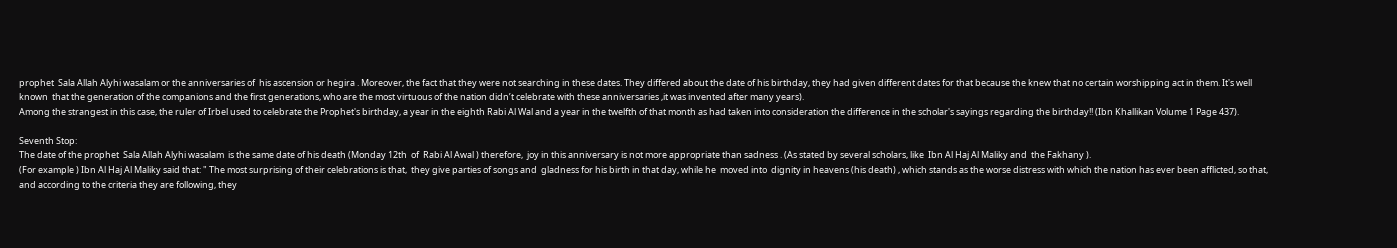prophet  Sala Allah Alyhi wasalam or the anniversaries of  his ascension or hegira . Moreover, the fact that they were not searching in these dates. They differed about the date of his birthday, they had given different dates for that because the knew that no certain worshipping act in them. It's well known  that the generation of the companions and the first generations, who are the most virtuous of the nation didn’t celebrate with these anniversaries ,it was invented after many years).
Among the strangest in this case, the ruler of Irbel used to celebrate the Prophet's birthday, a year in the eighth Rabi Al Wal and a year in the twelfth of that month as had taken into consideration the difference in the scholar's sayings regarding the birthday!! (Ibn Khallikan Volume 1 Page 437).

Seventh Stop:
The date of the prophet  Sala Allah Alyhi wasalam  is the same date of his death (Monday 12th  of  Rabi Al Awal ) therefore,  joy in this anniversary is not more appropriate than sadness . (As stated by several scholars, like  Ibn Al Haj Al Maliky and  the Fakhany ).
(For example ) Ibn Al Haj Al Maliky said that: " The most surprising of their celebrations is that,  they give parties of songs and  gladness for his birth in that day, while he  moved into  dignity in heavens (his death) , which stands as the worse distress with which the nation has ever been afflicted, so that, and according to the criteria they are following, they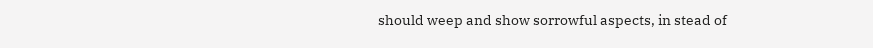should weep and show sorrowful aspects, in stead of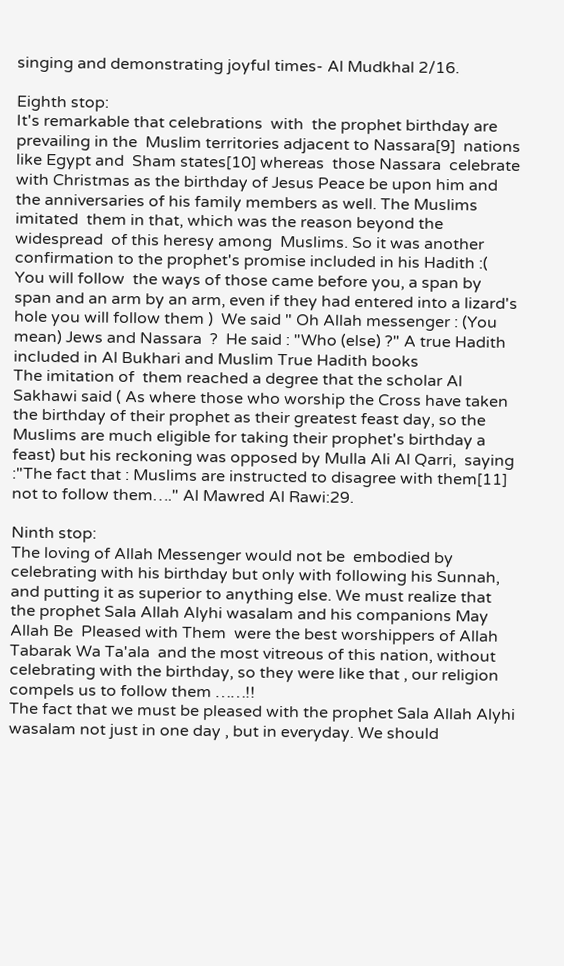singing and demonstrating joyful times- Al Mudkhal 2/16.

Eighth stop:
It's remarkable that celebrations  with  the prophet birthday are prevailing in the  Muslim territories adjacent to Nassara[9]  nations like Egypt and  Sham states[10] whereas  those Nassara  celebrate with Christmas as the birthday of Jesus Peace be upon him and the anniversaries of his family members as well. The Muslims imitated  them in that, which was the reason beyond the widespread  of this heresy among  Muslims. So it was another confirmation to the prophet's promise included in his Hadith :( You will follow  the ways of those came before you, a span by span and an arm by an arm, even if they had entered into a lizard's hole you will follow them )  We said " Oh Allah messenger : (You mean) Jews and Nassara  ?  He said : "Who (else) ?" A true Hadith included in Al Bukhari and Muslim True Hadith books
The imitation of  them reached a degree that the scholar Al Sakhawi said ( As where those who worship the Cross have taken the birthday of their prophet as their greatest feast day, so the Muslims are much eligible for taking their prophet's birthday a feast) but his reckoning was opposed by Mulla Ali Al Qarri,  saying :"The fact that : Muslims are instructed to disagree with them[11] not to follow them…." Al Mawred Al Rawi:29.

Ninth stop:
The loving of Allah Messenger would not be  embodied by celebrating with his birthday but only with following his Sunnah, and putting it as superior to anything else. We must realize that the prophet Sala Allah Alyhi wasalam and his companions May Allah Be  Pleased with Them  were the best worshippers of Allah Tabarak Wa Ta'ala  and the most vitreous of this nation, without celebrating with the birthday, so they were like that , our religion compels us to follow them ……!!
The fact that we must be pleased with the prophet Sala Allah Alyhi wasalam not just in one day , but in everyday. We should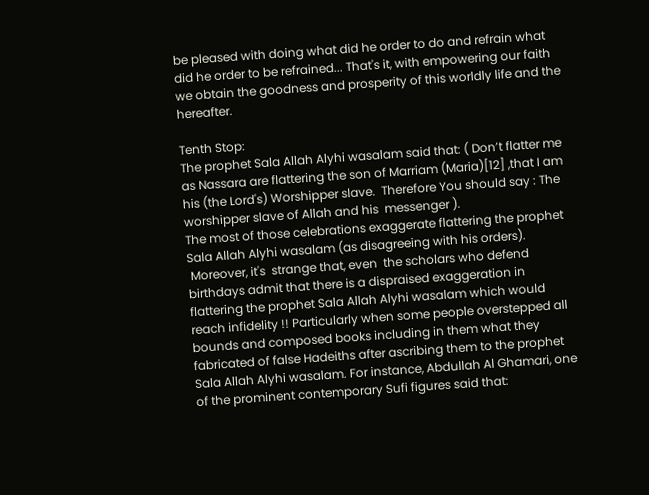be pleased with doing what did he order to do and refrain what did he order to be refrained... That's it, with empowering our faith we obtain the goodness and prosperity of this worldly life and the hereafter.

Tenth Stop:
The prophet Sala Allah Alyhi wasalam said that: ( Don’t flatter me as Nassara are flattering the son of Marriam (Maria)[12] ,that I am  his (the Lord's) Worshipper slave.  Therefore You should say : The worshipper slave of Allah and his  messenger ).
The most of those celebrations exaggerate flattering the prophet Sala Allah Alyhi wasalam (as disagreeing with his orders).
 Moreover, it's  strange that, even  the scholars who defend birthdays admit that there is a dispraised exaggeration in flattering the prophet Sala Allah Alyhi wasalam which would reach infidelity !! Particularly when some people overstepped all bounds and composed books including in them what they fabricated of false Hadeiths after ascribing them to the prophet Sala Allah Alyhi wasalam. For instance, Abdullah Al Ghamari, one of the prominent contemporary Sufi figures said that: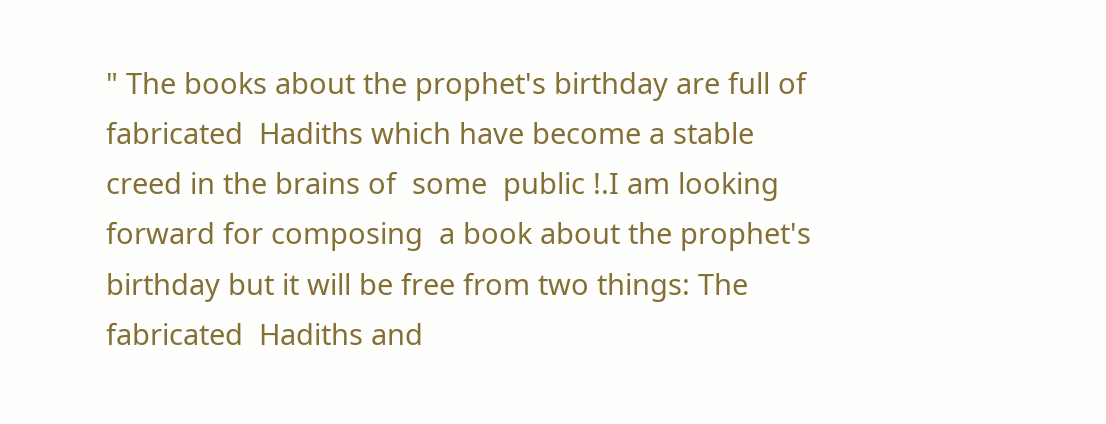" The books about the prophet's birthday are full of  fabricated  Hadiths which have become a stable creed in the brains of  some  public !.I am looking forward for composing  a book about the prophet's birthday but it will be free from two things: The fabricated  Hadiths and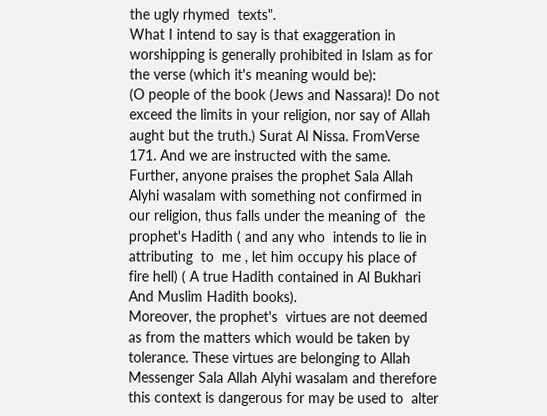the ugly rhymed  texts".
What I intend to say is that exaggeration in worshipping is generally prohibited in Islam as for the verse (which it's meaning would be):
(O people of the book (Jews and Nassara)! Do not exceed the limits in your religion, nor say of Allah aught but the truth.) Surat Al Nissa. FromVerse 171. And we are instructed with the same.
Further, anyone praises the prophet Sala Allah Alyhi wasalam with something not confirmed in our religion, thus falls under the meaning of  the prophet's Hadith ( and any who  intends to lie in attributing  to  me , let him occupy his place of fire hell) ( A true Hadith contained in Al Bukhari And Muslim Hadith books).
Moreover, the prophet's  virtues are not deemed as from the matters which would be taken by tolerance. These virtues are belonging to Allah Messenger Sala Allah Alyhi wasalam and therefore this context is dangerous for may be used to  alter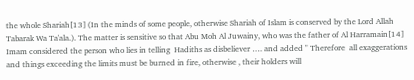the whole Shariah[13] (In the minds of some people, otherwise Shariah of Islam is conserved by the Lord Allah Tabarak Wa Ta'ala.). The matter is sensitive so that Abu Moh Al Juwainy, who was the father of Al Harramain[14] Imam considered the person who lies in telling  Hadiths as disbeliever …. and added " Therefore  all exaggerations and things exceeding the limits must be burned in fire, otherwise , their holders will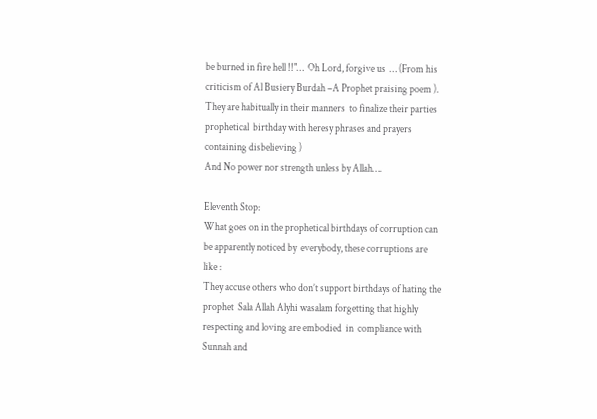be burned in fire hell !!"…  Oh Lord, forgive us  … (From his criticism of Al Busiery Burdah –A Prophet praising poem ).
They are habitually in their manners  to finalize their parties prophetical  birthday with heresy phrases and prayers containing disbelieving )
And No power nor strength unless by Allah….

Eleventh Stop:
What goes on in the prophetical birthdays of corruption can be apparently noticed by  everybody, these corruptions are like :
They accuse others who don’t support birthdays of hating the prophet  Sala Allah Alyhi wasalam forgetting that highly respecting and loving are embodied  in  compliance with Sunnah and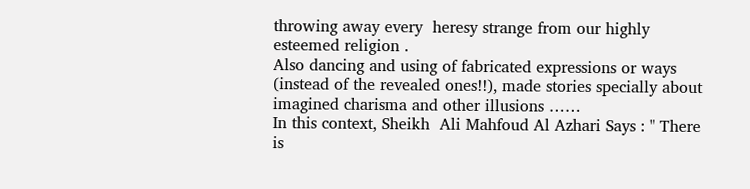throwing away every  heresy strange from our highly esteemed religion .
Also dancing and using of fabricated expressions or ways (instead of the revealed ones!!), made stories specially about imagined charisma and other illusions ……
In this context, Sheikh  Ali Mahfoud Al Azhari Says : " There is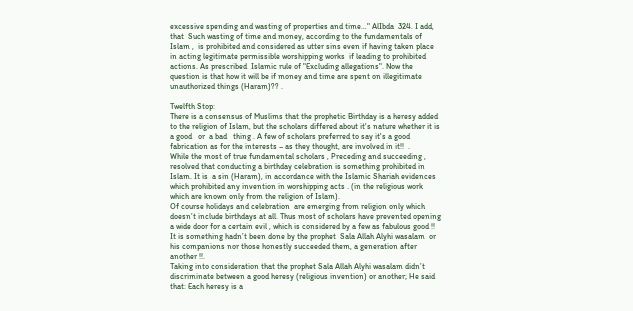excessive spending and wasting of properties and time…" AlIbda  324. I add, that  Such wasting of time and money, according to the fundamentals of Islam ,  is prohibited and considered as utter sins even if having taken place in acting legitimate permissible worshipping works  if leading to prohibited actions. As prescribed  Islamic rule of "Excluding allegations". Now the question is that how it will be if money and time are spent on illegitimate unauthorized things (Haram)?? .

Twelfth Stop:
There is a consensus of Muslims that the prophetic Birthday is a heresy added to the religion of Islam, but the scholars differed about it's nature whether it is  a good   or  a bad   thing . A few of scholars preferred to say it's a good fabrication as for the interests – as they thought, are involved in it!!  .
While the most of true fundamental scholars , Preceding and succeeding , resolved that conducting a birthday celebration is something prohibited in Islam. It is  a sin (Haram), in accordance with the Islamic Shariah evidences which prohibited any invention in worshipping acts . (in the religious work which are known only from the religion of Islam).
Of course holidays and celebration  are emerging from religion only which doesn’t include birthdays at all. Thus most of scholars have prevented opening a wide door for a certain evil , which is considered by a few as fabulous good !! It is something hadn’t been done by the prophet  Sala Allah Alyhi wasalam  or his companions nor those honestly succeeded them, a generation after another !!.
Taking into consideration that the prophet Sala Allah Alyhi wasalam didn’t discriminate between a good heresy (religious invention) or another; He said that: Each heresy is a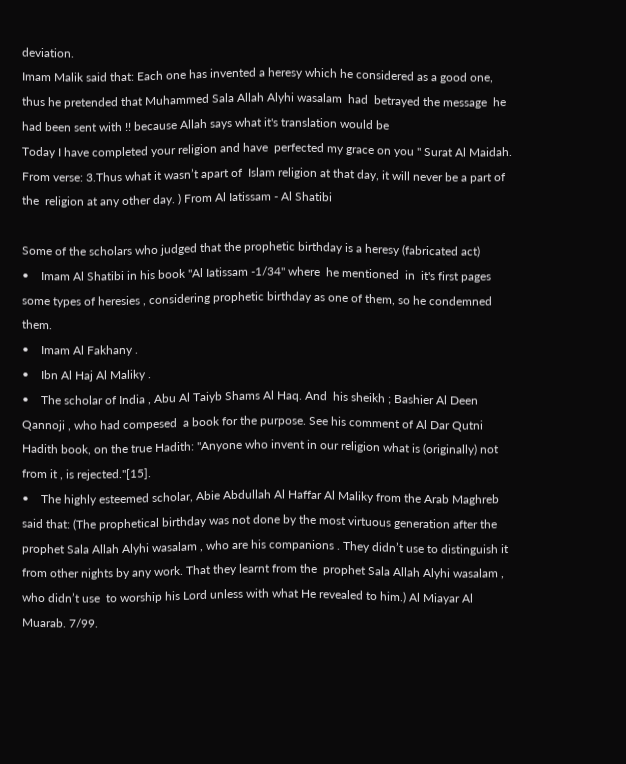deviation.
Imam Malik said that: Each one has invented a heresy which he considered as a good one, thus he pretended that Muhammed Sala Allah Alyhi wasalam  had  betrayed the message  he had been sent with !! because Allah says what it's translation would be
Today I have completed your religion and have  perfected my grace on you " Surat Al Maidah. From verse: 3.Thus what it wasn’t apart of  Islam religion at that day, it will never be a part of the  religion at any other day. ) From Al Iatissam - Al Shatibi

Some of the scholars who judged that the prophetic birthday is a heresy (fabricated act)
•    Imam Al Shatibi in his book "Al Iatissam -1/34" where  he mentioned  in  it's first pages  some types of heresies , considering prophetic birthday as one of them, so he condemned them.
•    Imam Al Fakhany .
•    Ibn Al Haj Al Maliky .
•    The scholar of India , Abu Al Taiyb Shams Al Haq. And  his sheikh ; Bashier Al Deen Qannoji , who had compesed  a book for the purpose. See his comment of Al Dar Qutni  Hadith book, on the true Hadith: "Anyone who invent in our religion what is (originally) not from it , is rejected."[15].
•    The highly esteemed scholar, Abie Abdullah Al Haffar Al Maliky from the Arab Maghreb said that: (The prophetical birthday was not done by the most virtuous generation after the prophet Sala Allah Alyhi wasalam , who are his companions . They didn’t use to distinguish it from other nights by any work. That they learnt from the  prophet Sala Allah Alyhi wasalam ,  who didn’t use  to worship his Lord unless with what He revealed to him.) Al Miayar Al Muarab. 7/99.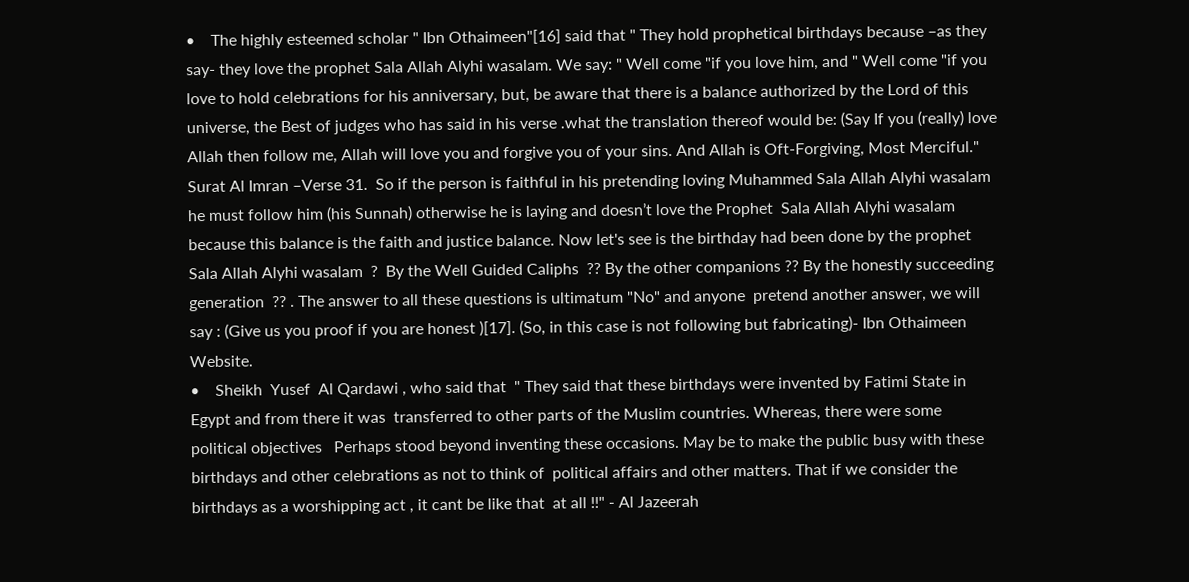•    The highly esteemed scholar " Ibn Othaimeen"[16] said that " They hold prophetical birthdays because –as they say- they love the prophet Sala Allah Alyhi wasalam. We say: " Well come "if you love him, and " Well come "if you love to hold celebrations for his anniversary, but, be aware that there is a balance authorized by the Lord of this universe, the Best of judges who has said in his verse .what the translation thereof would be: (Say If you (really) love Allah then follow me, Allah will love you and forgive you of your sins. And Allah is Oft-Forgiving, Most Merciful."  Surat Al Imran –Verse 31.  So if the person is faithful in his pretending loving Muhammed Sala Allah Alyhi wasalam he must follow him (his Sunnah) otherwise he is laying and doesn’t love the Prophet  Sala Allah Alyhi wasalam  because this balance is the faith and justice balance. Now let's see is the birthday had been done by the prophet Sala Allah Alyhi wasalam  ?  By the Well Guided Caliphs  ?? By the other companions ?? By the honestly succeeding generation  ?? . The answer to all these questions is ultimatum "No" and anyone  pretend another answer, we will say : (Give us you proof if you are honest )[17]. (So, in this case is not following but fabricating)- Ibn Othaimeen Website.
•    Sheikh  Yusef  Al Qardawi , who said that  " They said that these birthdays were invented by Fatimi State in Egypt and from there it was  transferred to other parts of the Muslim countries. Whereas, there were some political objectives   Perhaps stood beyond inventing these occasions. May be to make the public busy with these birthdays and other celebrations as not to think of  political affairs and other matters. That if we consider the birthdays as a worshipping act , it cant be like that  at all !!" - Al Jazeerah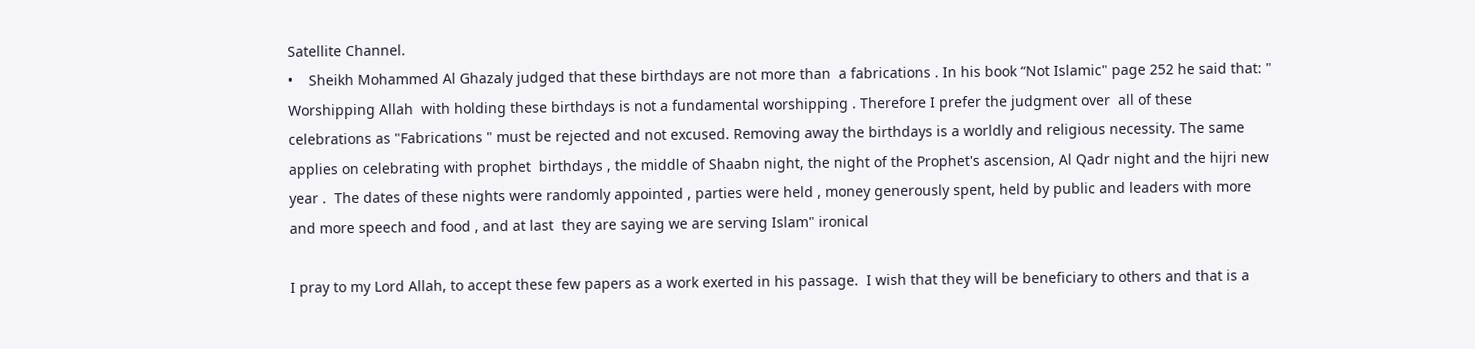Satellite Channel.
•    Sheikh Mohammed Al Ghazaly judged that these birthdays are not more than  a fabrications . In his book “Not Islamic" page 252 he said that: " Worshipping Allah  with holding these birthdays is not a fundamental worshipping . Therefore I prefer the judgment over  all of these celebrations as "Fabrications " must be rejected and not excused. Removing away the birthdays is a worldly and religious necessity. The same applies on celebrating with prophet  birthdays , the middle of Shaabn night, the night of the Prophet's ascension, Al Qadr night and the hijri new year .  The dates of these nights were randomly appointed , parties were held , money generously spent, held by public and leaders with more and more speech and food , and at last  they are saying we are serving Islam" ironical

I pray to my Lord Allah, to accept these few papers as a work exerted in his passage.  I wish that they will be beneficiary to others and that is a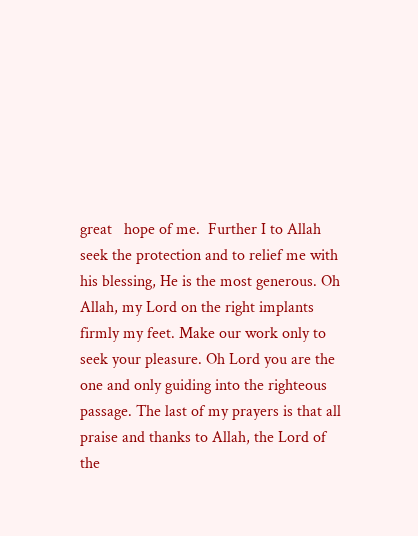great   hope of me.  Further I to Allah seek the protection and to relief me with his blessing, He is the most generous. Oh Allah, my Lord on the right implants firmly my feet. Make our work only to seek your pleasure. Oh Lord you are the one and only guiding into the righteous passage. The last of my prayers is that all praise and thanks to Allah, the Lord of the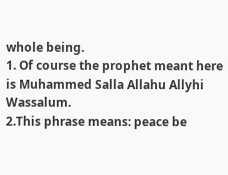whole being.
1. Of course the prophet meant here is Muhammed Salla Allahu Allyhi Wassalum.
2.This phrase means: peace be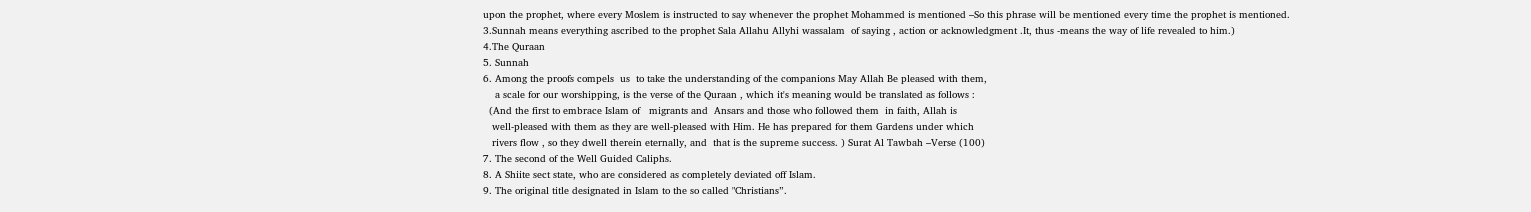upon the prophet, where every Moslem is instructed to say whenever the prophet Mohammed is mentioned –So this phrase will be mentioned every time the prophet is mentioned.
3.Sunnah means everything ascribed to the prophet Sala Allahu Allyhi wassalam  of saying , action or acknowledgment .It, thus -means the way of life revealed to him.)
4.The Quraan
5. Sunnah
6. Among the proofs compels  us  to take the understanding of the companions May Allah Be pleased with them,
    a scale for our worshipping, is the verse of the Quraan , which it's meaning would be translated as follows :
  (And the first to embrace Islam of   migrants and  Ansars and those who followed them  in faith, Allah is
   well-pleased with them as they are well-pleased with Him. He has prepared for them Gardens under which
   rivers flow , so they dwell therein eternally, and  that is the supreme success. ) Surat Al Tawbah –Verse (100)
7. The second of the Well Guided Caliphs.
8. A Shiite sect state, who are considered as completely deviated off Islam.
9. The original title designated in Islam to the so called "Christians”.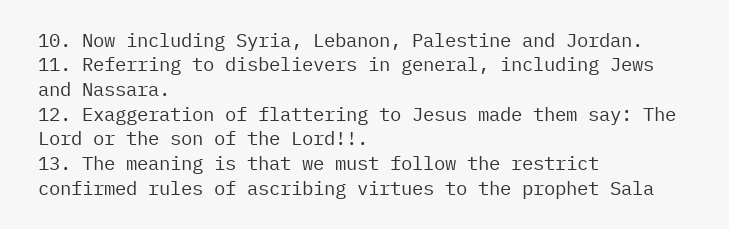10. Now including Syria, Lebanon, Palestine and Jordan.
11. Referring to disbelievers in general, including Jews and Nassara.
12. Exaggeration of flattering to Jesus made them say: The Lord or the son of the Lord!!.
13. The meaning is that we must follow the restrict confirmed rules of ascribing virtues to the prophet Sala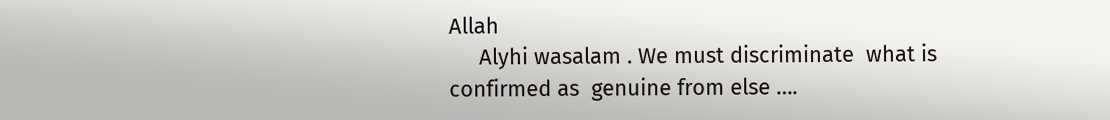Allah
     Alyhi wasalam . We must discriminate  what is confirmed as  genuine from else ….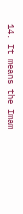14. It means the Imam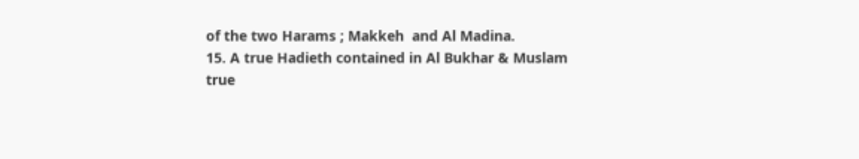of the two Harams ; Makkeh  and Al Madina.
15. A true Hadieth contained in Al Bukhar & Muslam  true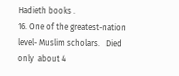Hadieth books .
16. One of the greatest-nation level- Muslim scholars.   Died only  about 4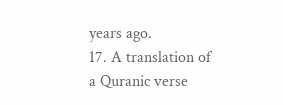years ago.
17. A translation of a Quranic verse